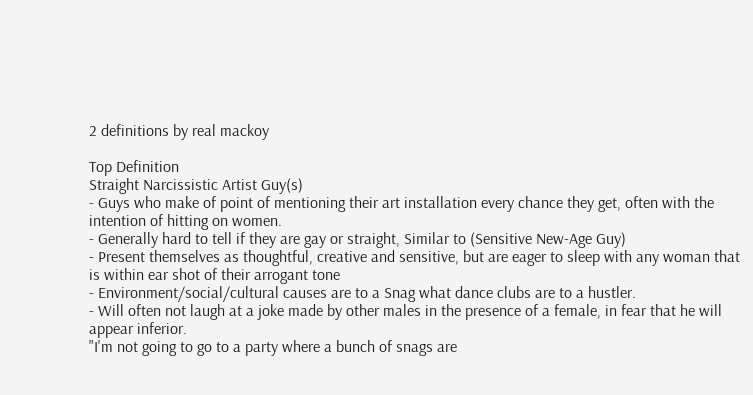2 definitions by real mackoy

Top Definition
Straight Narcissistic Artist Guy(s)
- Guys who make of point of mentioning their art installation every chance they get, often with the intention of hitting on women.
- Generally hard to tell if they are gay or straight, Similar to (Sensitive New-Age Guy)
- Present themselves as thoughtful, creative and sensitive, but are eager to sleep with any woman that is within ear shot of their arrogant tone
- Environment/social/cultural causes are to a Snag what dance clubs are to a hustler.
- Will often not laugh at a joke made by other males in the presence of a female, in fear that he will appear inferior.
"I'm not going to go to a party where a bunch of snags are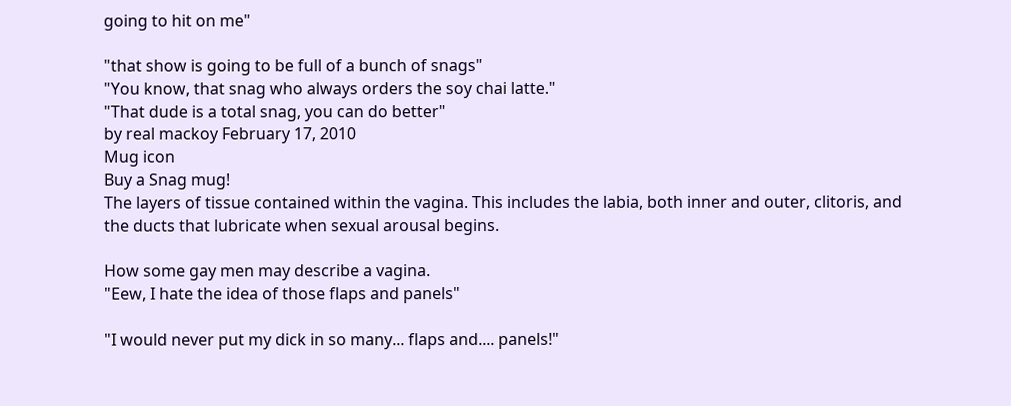going to hit on me"

"that show is going to be full of a bunch of snags"
"You know, that snag who always orders the soy chai latte."
"That dude is a total snag, you can do better"
by real mackoy February 17, 2010
Mug icon
Buy a Snag mug!
The layers of tissue contained within the vagina. This includes the labia, both inner and outer, clitoris, and the ducts that lubricate when sexual arousal begins.

How some gay men may describe a vagina.
"Eew, I hate the idea of those flaps and panels"

"I would never put my dick in so many... flaps and.... panels!"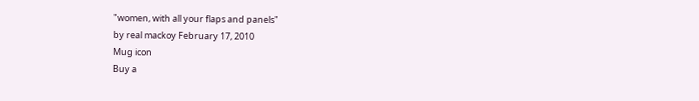"women, with all your flaps and panels"
by real mackoy February 17, 2010
Mug icon
Buy a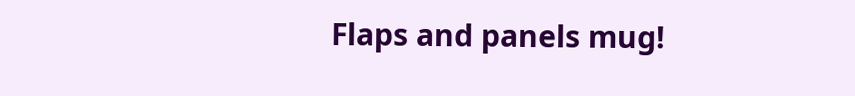Flaps and panels mug!